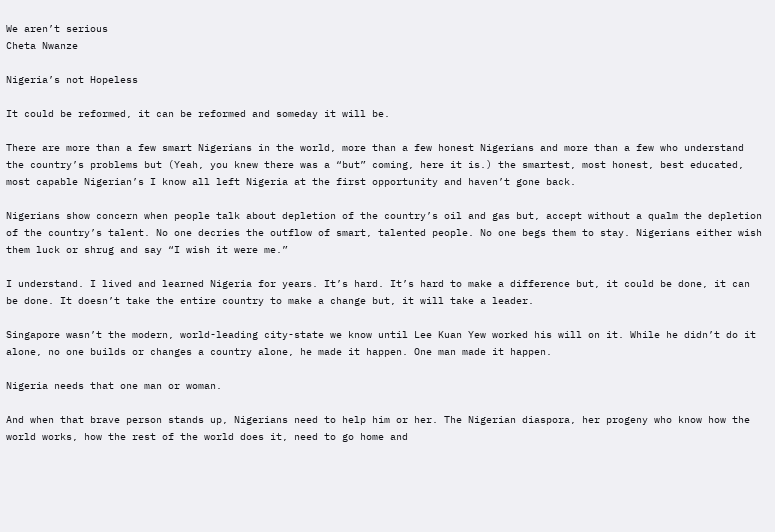We aren’t serious
Cheta Nwanze

Nigeria’s not Hopeless

It could be reformed, it can be reformed and someday it will be.

There are more than a few smart Nigerians in the world, more than a few honest Nigerians and more than a few who understand the country’s problems but (Yeah, you knew there was a “but” coming, here it is.) the smartest, most honest, best educated, most capable Nigerian’s I know all left Nigeria at the first opportunity and haven’t gone back.

Nigerians show concern when people talk about depletion of the country’s oil and gas but, accept without a qualm the depletion of the country’s talent. No one decries the outflow of smart, talented people. No one begs them to stay. Nigerians either wish them luck or shrug and say “I wish it were me.”

I understand. I lived and learned Nigeria for years. It’s hard. It’s hard to make a difference but, it could be done, it can be done. It doesn’t take the entire country to make a change but, it will take a leader.

Singapore wasn’t the modern, world-leading city-state we know until Lee Kuan Yew worked his will on it. While he didn’t do it alone, no one builds or changes a country alone, he made it happen. One man made it happen.

Nigeria needs that one man or woman.

And when that brave person stands up, Nigerians need to help him or her. The Nigerian diaspora, her progeny who know how the world works, how the rest of the world does it, need to go home and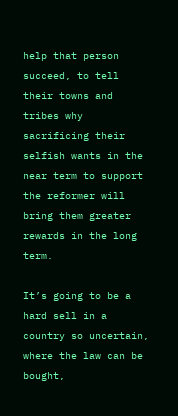help that person succeed, to tell their towns and tribes why sacrificing their selfish wants in the near term to support the reformer will bring them greater rewards in the long term.

It’s going to be a hard sell in a country so uncertain, where the law can be bought,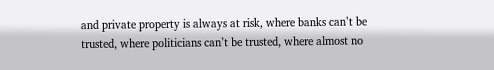and private property is always at risk, where banks can’t be trusted, where politicians can’t be trusted, where almost no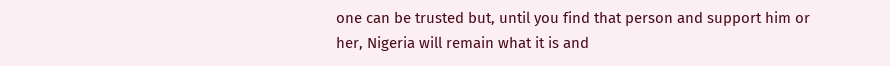one can be trusted but, until you find that person and support him or her, Nigeria will remain what it is and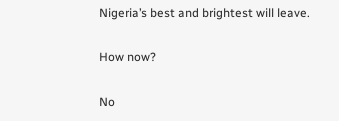Nigeria’s best and brightest will leave.

How now?

No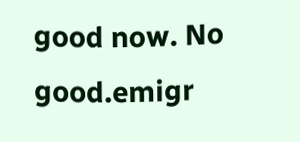good now. No good.emigr